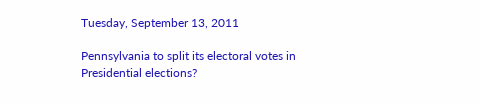Tuesday, September 13, 2011

Pennsylvania to split its electoral votes in Presidential elections?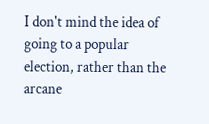I don't mind the idea of going to a popular election, rather than the arcane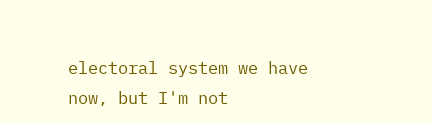electoral system we have now, but I'm not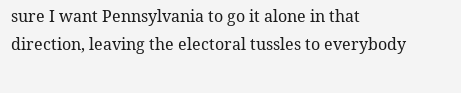sure I want Pennsylvania to go it alone in that direction, leaving the electoral tussles to everybody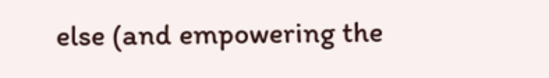else (and empowering the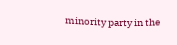minority party in the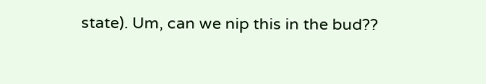state). Um, can we nip this in the bud??